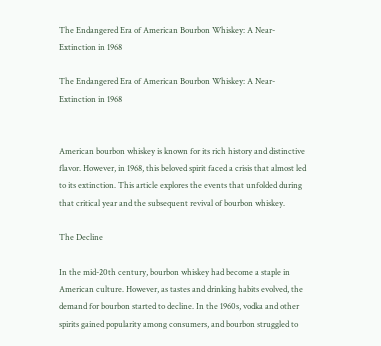The Endangered Era of American Bourbon Whiskey: A Near-Extinction in 1968

The Endangered Era of American Bourbon Whiskey: A Near-Extinction in 1968


American bourbon whiskey is known for its rich history and distinctive flavor. However, in 1968, this beloved spirit faced a crisis that almost led to its extinction. This article explores the events that unfolded during that critical year and the subsequent revival of bourbon whiskey.

The Decline

In the mid-20th century, bourbon whiskey had become a staple in American culture. However, as tastes and drinking habits evolved, the demand for bourbon started to decline. In the 1960s, vodka and other spirits gained popularity among consumers, and bourbon struggled to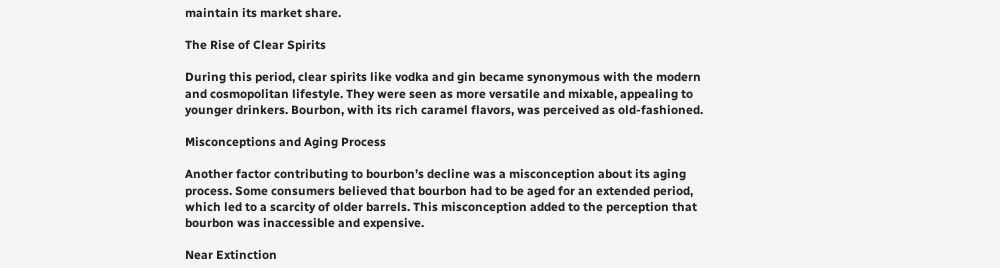maintain its market share.

The Rise of Clear Spirits

During this period, clear spirits like vodka and gin became synonymous with the modern and cosmopolitan lifestyle. They were seen as more versatile and mixable, appealing to younger drinkers. Bourbon, with its rich caramel flavors, was perceived as old-fashioned.

Misconceptions and Aging Process

Another factor contributing to bourbon’s decline was a misconception about its aging process. Some consumers believed that bourbon had to be aged for an extended period, which led to a scarcity of older barrels. This misconception added to the perception that bourbon was inaccessible and expensive.

Near Extinction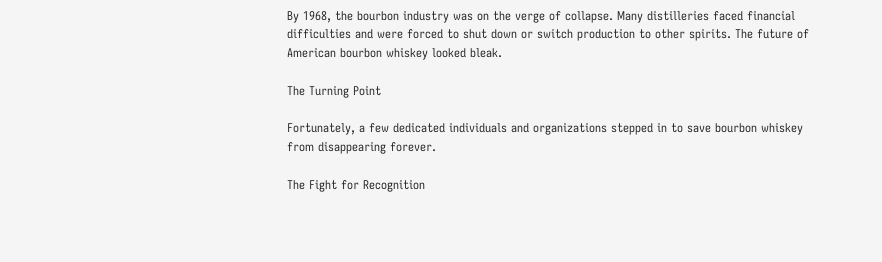By 1968, the bourbon industry was on the verge of collapse. Many distilleries faced financial difficulties and were forced to shut down or switch production to other spirits. The future of American bourbon whiskey looked bleak.

The Turning Point

Fortunately, a few dedicated individuals and organizations stepped in to save bourbon whiskey from disappearing forever.

The Fight for Recognition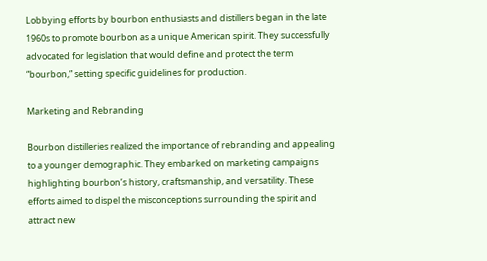Lobbying efforts by bourbon enthusiasts and distillers began in the late 1960s to promote bourbon as a unique American spirit. They successfully advocated for legislation that would define and protect the term “bourbon,” setting specific guidelines for production.

Marketing and Rebranding

Bourbon distilleries realized the importance of rebranding and appealing to a younger demographic. They embarked on marketing campaigns highlighting bourbon’s history, craftsmanship, and versatility. These efforts aimed to dispel the misconceptions surrounding the spirit and attract new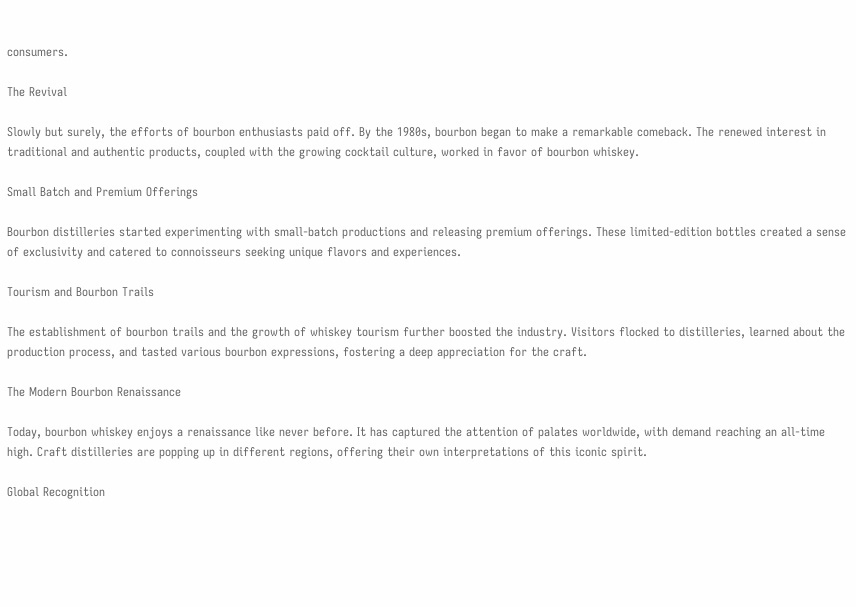consumers.

The Revival

Slowly but surely, the efforts of bourbon enthusiasts paid off. By the 1980s, bourbon began to make a remarkable comeback. The renewed interest in traditional and authentic products, coupled with the growing cocktail culture, worked in favor of bourbon whiskey.

Small Batch and Premium Offerings

Bourbon distilleries started experimenting with small-batch productions and releasing premium offerings. These limited-edition bottles created a sense of exclusivity and catered to connoisseurs seeking unique flavors and experiences.

Tourism and Bourbon Trails

The establishment of bourbon trails and the growth of whiskey tourism further boosted the industry. Visitors flocked to distilleries, learned about the production process, and tasted various bourbon expressions, fostering a deep appreciation for the craft.

The Modern Bourbon Renaissance

Today, bourbon whiskey enjoys a renaissance like never before. It has captured the attention of palates worldwide, with demand reaching an all-time high. Craft distilleries are popping up in different regions, offering their own interpretations of this iconic spirit.

Global Recognition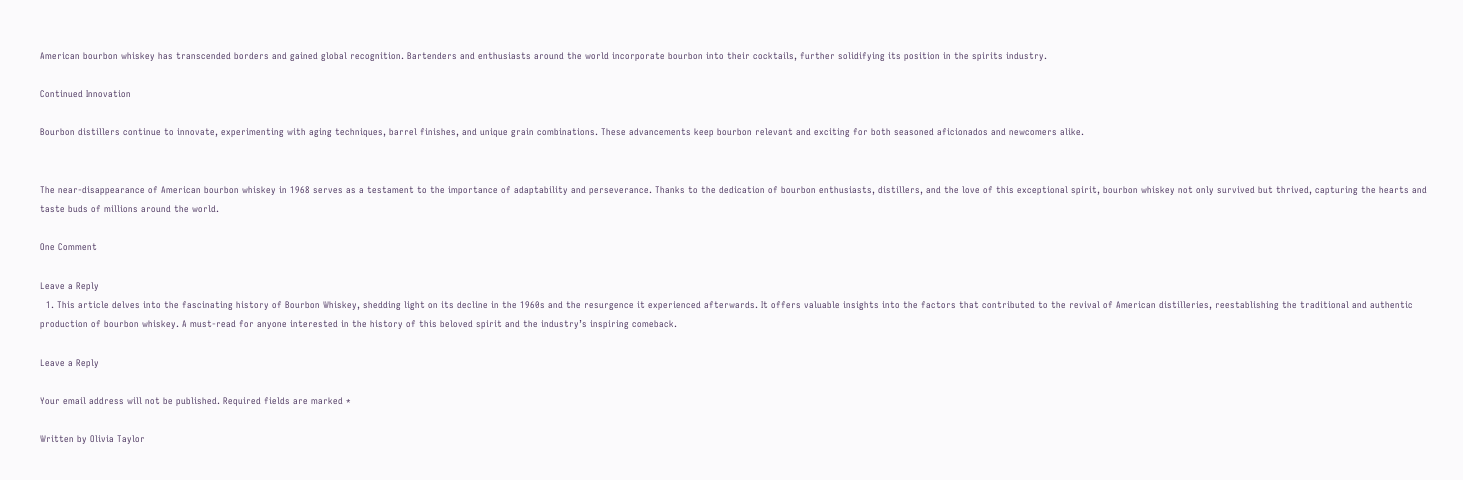American bourbon whiskey has transcended borders and gained global recognition. Bartenders and enthusiasts around the world incorporate bourbon into their cocktails, further solidifying its position in the spirits industry.

Continued Innovation

Bourbon distillers continue to innovate, experimenting with aging techniques, barrel finishes, and unique grain combinations. These advancements keep bourbon relevant and exciting for both seasoned aficionados and newcomers alike.


The near-disappearance of American bourbon whiskey in 1968 serves as a testament to the importance of adaptability and perseverance. Thanks to the dedication of bourbon enthusiasts, distillers, and the love of this exceptional spirit, bourbon whiskey not only survived but thrived, capturing the hearts and taste buds of millions around the world.

One Comment

Leave a Reply
  1. This article delves into the fascinating history of Bourbon Whiskey, shedding light on its decline in the 1960s and the resurgence it experienced afterwards. It offers valuable insights into the factors that contributed to the revival of American distilleries, reestablishing the traditional and authentic production of bourbon whiskey. A must-read for anyone interested in the history of this beloved spirit and the industry’s inspiring comeback.

Leave a Reply

Your email address will not be published. Required fields are marked *

Written by Olivia Taylor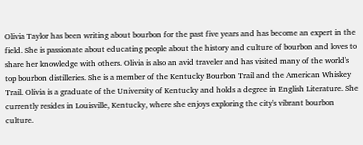Olivia Taylor has been writing about bourbon for the past five years and has become an expert in the field. She is passionate about educating people about the history and culture of bourbon and loves to share her knowledge with others. Olivia is also an avid traveler and has visited many of the world's top bourbon distilleries. She is a member of the Kentucky Bourbon Trail and the American Whiskey Trail. Olivia is a graduate of the University of Kentucky and holds a degree in English Literature. She currently resides in Louisville, Kentucky, where she enjoys exploring the city's vibrant bourbon culture.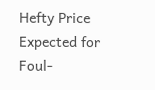Hefty Price Expected for Foul-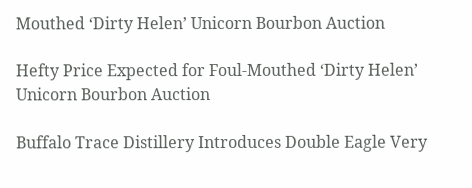Mouthed ‘Dirty Helen’ Unicorn Bourbon Auction

Hefty Price Expected for Foul-Mouthed ‘Dirty Helen’ Unicorn Bourbon Auction

Buffalo Trace Distillery Introduces Double Eagle Very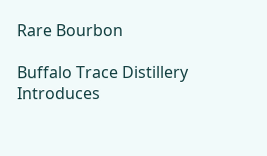Rare Bourbon

Buffalo Trace Distillery Introduces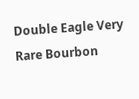Double Eagle Very Rare Bourbon